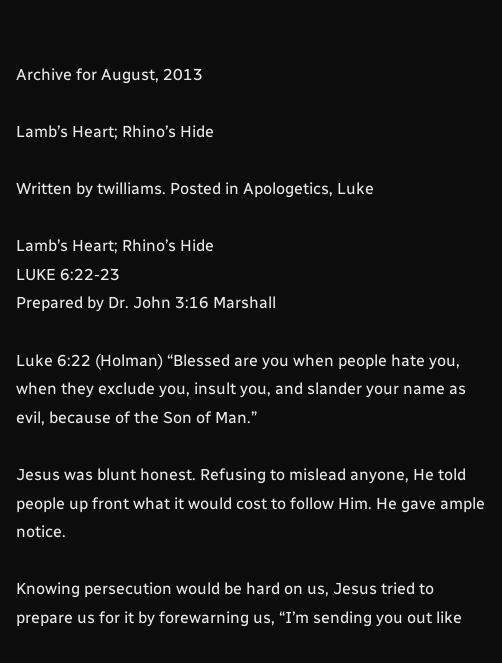Archive for August, 2013

Lamb’s Heart; Rhino’s Hide

Written by twilliams. Posted in Apologetics, Luke

Lamb’s Heart; Rhino’s Hide
LUKE 6:22-23
Prepared by Dr. John 3:16 Marshall

Luke 6:22 (Holman) “Blessed are you when people hate you, when they exclude you, insult you, and slander your name as evil, because of the Son of Man.”

Jesus was blunt honest. Refusing to mislead anyone, He told people up front what it would cost to follow Him. He gave ample notice.

Knowing persecution would be hard on us, Jesus tried to prepare us for it by forewarning us, “I’m sending you out like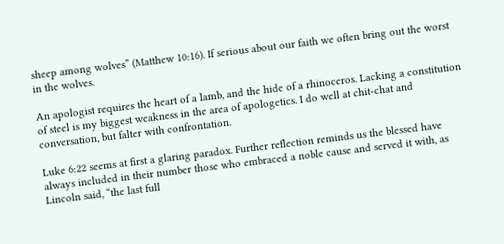sheep among wolves” (Matthew 10:16). If serious about our faith we often bring out the worst in the wolves.

An apologist requires the heart of a lamb, and the hide of a rhinoceros. Lacking a constitution of steel is my biggest weakness in the area of apologetics. I do well at chit-chat and conversation, but falter with confrontation.

Luke 6:22 seems at first a glaring paradox. Further reflection reminds us the blessed have always included in their number those who embraced a noble cause and served it with, as Lincoln said, “the last full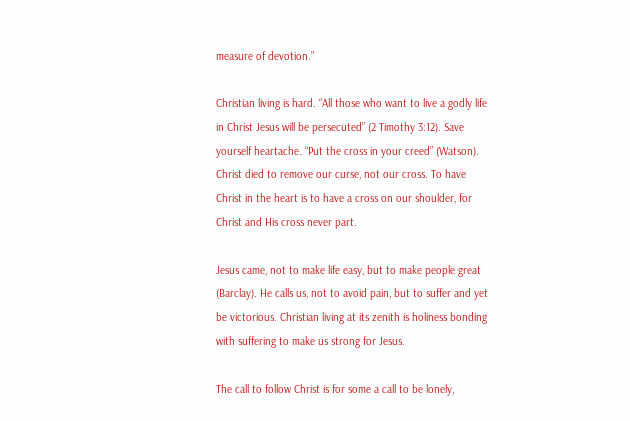measure of devotion.”

Christian living is hard. “All those who want to live a godly life in Christ Jesus will be persecuted” (2 Timothy 3:12). Save yourself heartache. “Put the cross in your creed” (Watson). Christ died to remove our curse, not our cross. To have Christ in the heart is to have a cross on our shoulder, for Christ and His cross never part.

Jesus came, not to make life easy, but to make people great (Barclay). He calls us, not to avoid pain, but to suffer and yet be victorious. Christian living at its zenith is holiness bonding with suffering to make us strong for Jesus.

The call to follow Christ is for some a call to be lonely,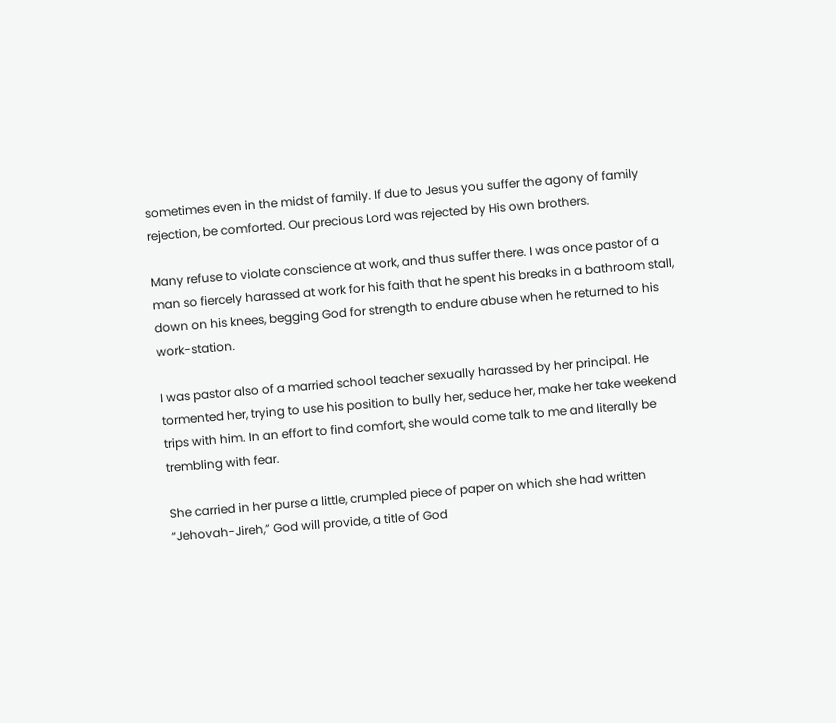sometimes even in the midst of family. If due to Jesus you suffer the agony of family rejection, be comforted. Our precious Lord was rejected by His own brothers.

Many refuse to violate conscience at work, and thus suffer there. I was once pastor of a man so fiercely harassed at work for his faith that he spent his breaks in a bathroom stall, down on his knees, begging God for strength to endure abuse when he returned to his work-station.

I was pastor also of a married school teacher sexually harassed by her principal. He tormented her, trying to use his position to bully her, seduce her, make her take weekend trips with him. In an effort to find comfort, she would come talk to me and literally be trembling with fear.

She carried in her purse a little, crumpled piece of paper on which she had written “Jehovah-Jireh,” God will provide, a title of God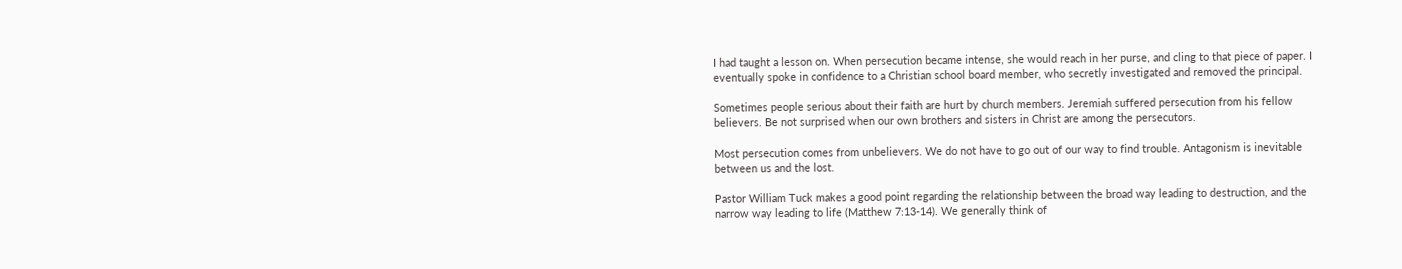I had taught a lesson on. When persecution became intense, she would reach in her purse, and cling to that piece of paper. I eventually spoke in confidence to a Christian school board member, who secretly investigated and removed the principal.

Sometimes people serious about their faith are hurt by church members. Jeremiah suffered persecution from his fellow believers. Be not surprised when our own brothers and sisters in Christ are among the persecutors.

Most persecution comes from unbelievers. We do not have to go out of our way to find trouble. Antagonism is inevitable between us and the lost.

Pastor William Tuck makes a good point regarding the relationship between the broad way leading to destruction, and the narrow way leading to life (Matthew 7:13-14). We generally think of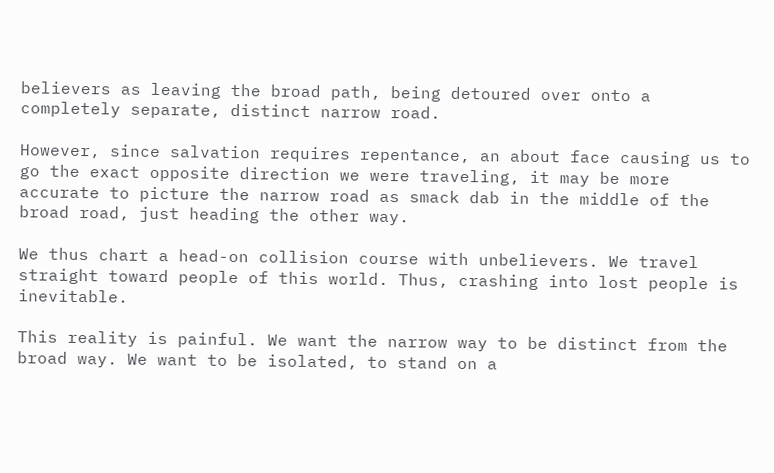believers as leaving the broad path, being detoured over onto a completely separate, distinct narrow road.

However, since salvation requires repentance, an about face causing us to go the exact opposite direction we were traveling, it may be more accurate to picture the narrow road as smack dab in the middle of the broad road, just heading the other way.

We thus chart a head-on collision course with unbelievers. We travel straight toward people of this world. Thus, crashing into lost people is inevitable.

This reality is painful. We want the narrow way to be distinct from the broad way. We want to be isolated, to stand on a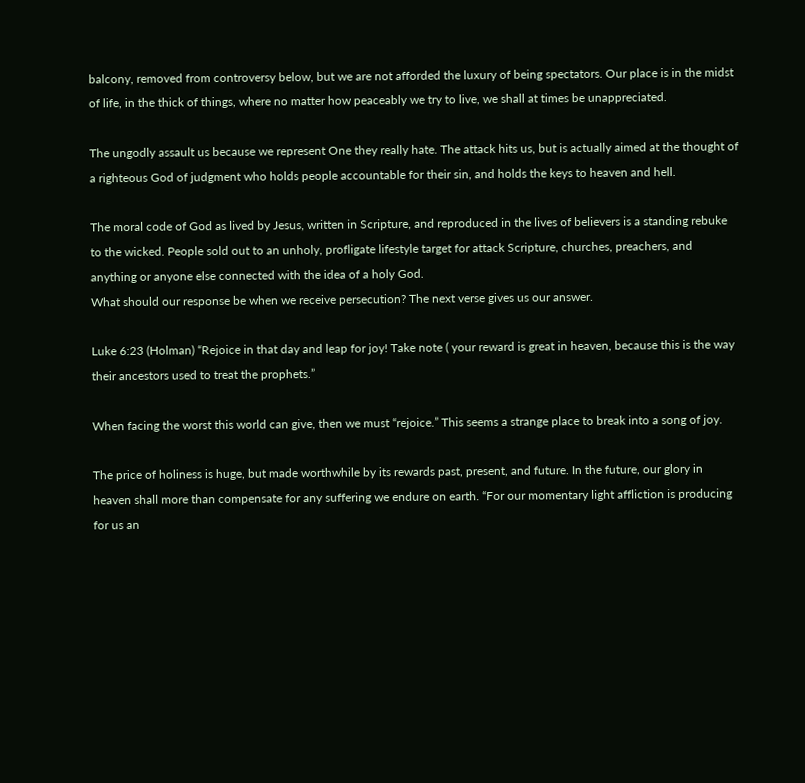balcony, removed from controversy below, but we are not afforded the luxury of being spectators. Our place is in the midst of life, in the thick of things, where no matter how peaceably we try to live, we shall at times be unappreciated.

The ungodly assault us because we represent One they really hate. The attack hits us, but is actually aimed at the thought of a righteous God of judgment who holds people accountable for their sin, and holds the keys to heaven and hell.

The moral code of God as lived by Jesus, written in Scripture, and reproduced in the lives of believers is a standing rebuke to the wicked. People sold out to an unholy, profligate lifestyle target for attack Scripture, churches, preachers, and anything or anyone else connected with the idea of a holy God.
What should our response be when we receive persecution? The next verse gives us our answer.

Luke 6:23 (Holman) “Rejoice in that day and leap for joy! Take note ( your reward is great in heaven, because this is the way their ancestors used to treat the prophets.”

When facing the worst this world can give, then we must “rejoice.” This seems a strange place to break into a song of joy.

The price of holiness is huge, but made worthwhile by its rewards past, present, and future. In the future, our glory in heaven shall more than compensate for any suffering we endure on earth. “For our momentary light affliction is producing for us an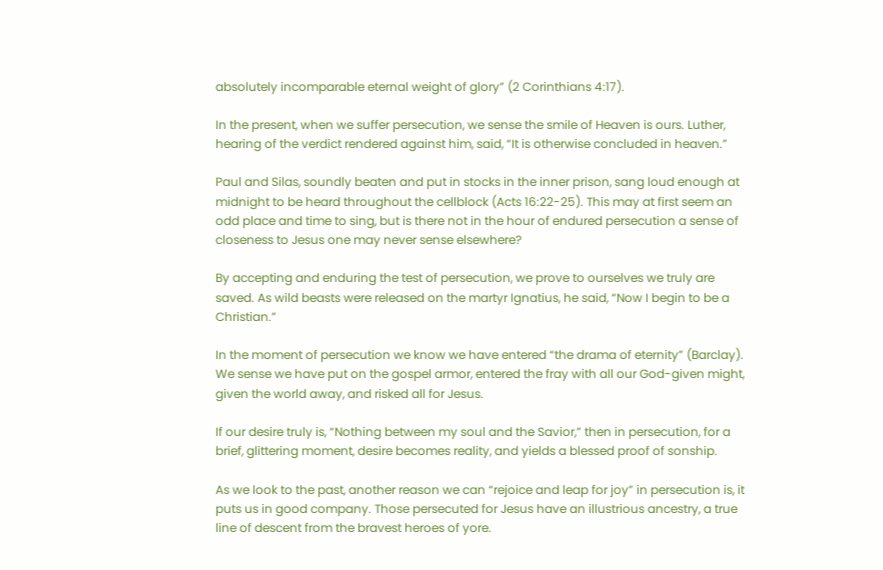absolutely incomparable eternal weight of glory” (2 Corinthians 4:17).

In the present, when we suffer persecution, we sense the smile of Heaven is ours. Luther, hearing of the verdict rendered against him, said, “It is otherwise concluded in heaven.”

Paul and Silas, soundly beaten and put in stocks in the inner prison, sang loud enough at midnight to be heard throughout the cellblock (Acts 16:22-25). This may at first seem an odd place and time to sing, but is there not in the hour of endured persecution a sense of closeness to Jesus one may never sense elsewhere?

By accepting and enduring the test of persecution, we prove to ourselves we truly are saved. As wild beasts were released on the martyr Ignatius, he said, “Now I begin to be a Christian.”

In the moment of persecution we know we have entered “the drama of eternity” (Barclay). We sense we have put on the gospel armor, entered the fray with all our God-given might, given the world away, and risked all for Jesus.

If our desire truly is, “Nothing between my soul and the Savior,” then in persecution, for a brief, glittering moment, desire becomes reality, and yields a blessed proof of sonship.

As we look to the past, another reason we can “rejoice and leap for joy” in persecution is, it puts us in good company. Those persecuted for Jesus have an illustrious ancestry, a true line of descent from the bravest heroes of yore.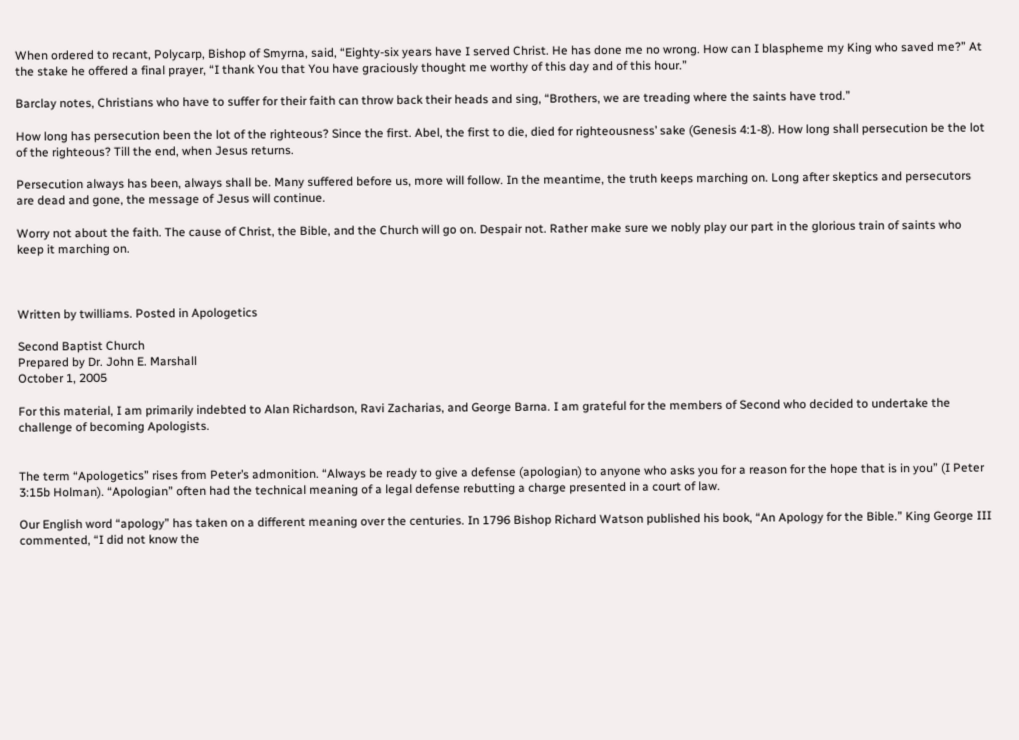When ordered to recant, Polycarp, Bishop of Smyrna, said, “Eighty-six years have I served Christ. He has done me no wrong. How can I blaspheme my King who saved me?” At the stake he offered a final prayer, “I thank You that You have graciously thought me worthy of this day and of this hour.”

Barclay notes, Christians who have to suffer for their faith can throw back their heads and sing, “Brothers, we are treading where the saints have trod.”

How long has persecution been the lot of the righteous? Since the first. Abel, the first to die, died for righteousness’ sake (Genesis 4:1-8). How long shall persecution be the lot of the righteous? Till the end, when Jesus returns.

Persecution always has been, always shall be. Many suffered before us, more will follow. In the meantime, the truth keeps marching on. Long after skeptics and persecutors are dead and gone, the message of Jesus will continue.

Worry not about the faith. The cause of Christ, the Bible, and the Church will go on. Despair not. Rather make sure we nobly play our part in the glorious train of saints who keep it marching on.



Written by twilliams. Posted in Apologetics

Second Baptist Church
Prepared by Dr. John E. Marshall
October 1, 2005

For this material, I am primarily indebted to Alan Richardson, Ravi Zacharias, and George Barna. I am grateful for the members of Second who decided to undertake the challenge of becoming Apologists.


The term “Apologetics” rises from Peter’s admonition. “Always be ready to give a defense (apologian) to anyone who asks you for a reason for the hope that is in you” (I Peter 3:15b Holman). “Apologian” often had the technical meaning of a legal defense rebutting a charge presented in a court of law.

Our English word “apology” has taken on a different meaning over the centuries. In 1796 Bishop Richard Watson published his book, “An Apology for the Bible.” King George III commented, “I did not know the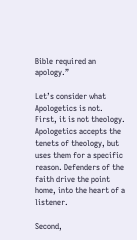Bible required an apology.”

Let’s consider what Apologetics is not. First, it is not theology. Apologetics accepts the tenets of theology, but uses them for a specific reason. Defenders of the faith drive the point home, into the heart of a listener.

Second,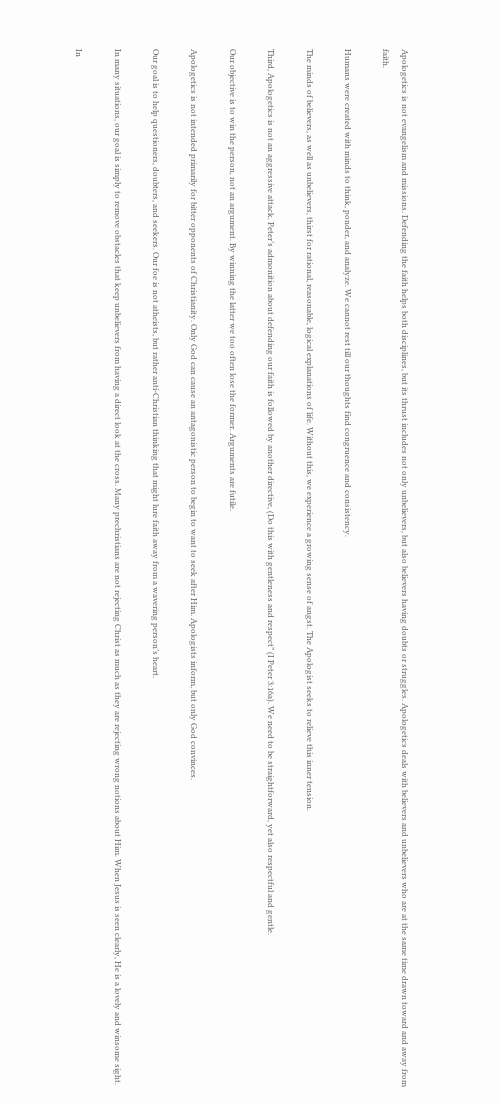Apologetics is not evangelism and missions. Defending the faith helps both disciplines, but its thrust includes not only unbelievers, but also believers having doubts or struggles. Apologetics deals with believers and unbelievers who are at the same time drawn toward and away from faith.

Humans were created with minds to think, ponder, and analyze. We cannot rest till our thoughts find congruence and consistency.

The minds of believers, as well as unbelievers, thirst for rational, reasonable, logical explanations of life. Without this, we experience a growing sense of angst. The Apologist seeks to relieve this inner tension.

Third, Apologetics is not an aggressive attack. Peter’s admonition about defending our faith is followed by another directive, (Do this with gentleness and respect” (I Peter 3:16a). We need to be straightforward, yet also respectful and gentle.

Our objective is to win the person, not an argument. By winning the latter we too often lose the former. Arguments are futile.

Apologetics is not intended primarily for bitter opponents of Christianity. Only God can cause an antagonistic person to begin to want to seek after Him. Apologists inform, but only God convinces.

Our goal is to help questioners, doubters, and seekers. Our foe is not atheists, but rather anti-Christian thinking that might lure faith away from a wavering person’s heart.

In many situations, our goal is simply to remove obstacles that keep unbelievers from having a direct look at the cross. Many prechristians are not rejecting Christ as much as they are rejecting wrong notions about Him. When Jesus is seen clearly, He is a lovely and winsome sight.

In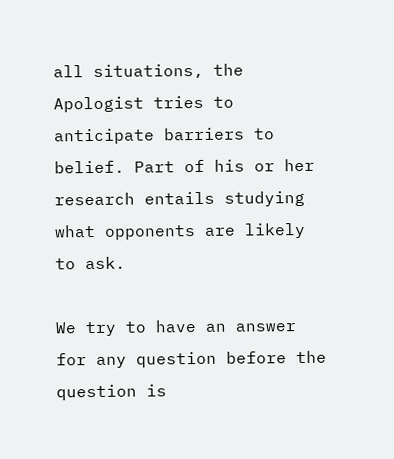all situations, the Apologist tries to anticipate barriers to belief. Part of his or her research entails studying what opponents are likely to ask.

We try to have an answer for any question before the question is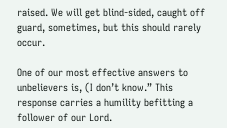raised. We will get blind-sided, caught off guard, sometimes, but this should rarely occur.

One of our most effective answers to unbelievers is, (I don’t know.” This response carries a humility befitting a follower of our Lord.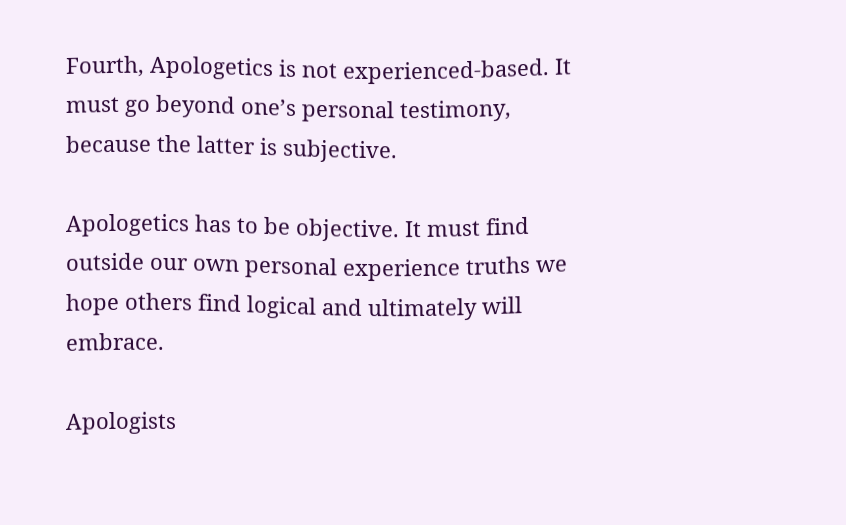Fourth, Apologetics is not experienced-based. It must go beyond one’s personal testimony, because the latter is subjective.

Apologetics has to be objective. It must find outside our own personal experience truths we hope others find logical and ultimately will embrace.

Apologists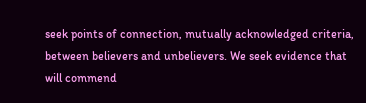seek points of connection, mutually acknowledged criteria, between believers and unbelievers. We seek evidence that will commend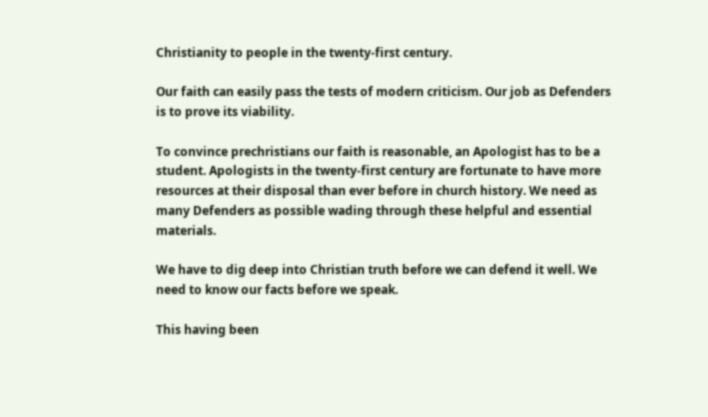Christianity to people in the twenty-first century.

Our faith can easily pass the tests of modern criticism. Our job as Defenders is to prove its viability.

To convince prechristians our faith is reasonable, an Apologist has to be a student. Apologists in the twenty-first century are fortunate to have more resources at their disposal than ever before in church history. We need as many Defenders as possible wading through these helpful and essential materials.

We have to dig deep into Christian truth before we can defend it well. We need to know our facts before we speak.

This having been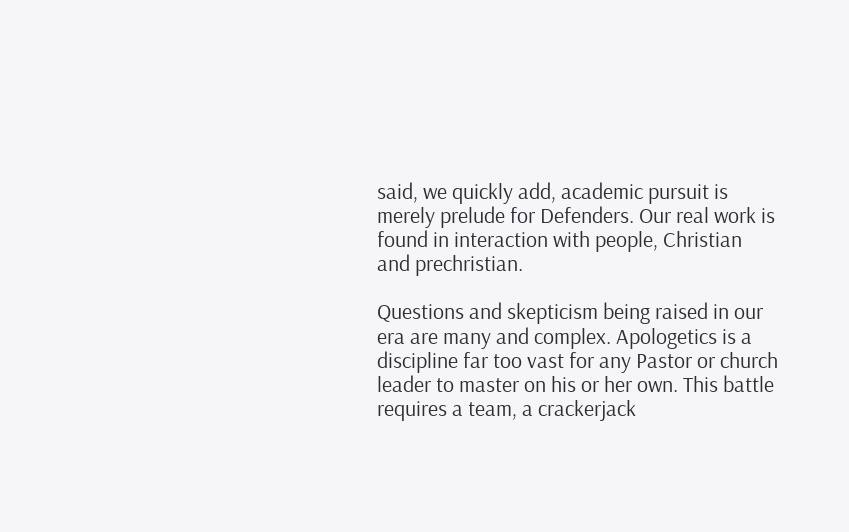said, we quickly add, academic pursuit is merely prelude for Defenders. Our real work is found in interaction with people, Christian and prechristian.

Questions and skepticism being raised in our era are many and complex. Apologetics is a discipline far too vast for any Pastor or church leader to master on his or her own. This battle requires a team, a crackerjack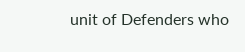unit of Defenders who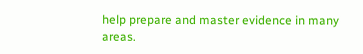help prepare and master evidence in many areas.